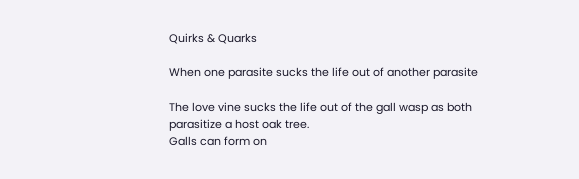Quirks & Quarks

When one parasite sucks the life out of another parasite

The love vine sucks the life out of the gall wasp as both parasitize a host oak tree.
Galls can form on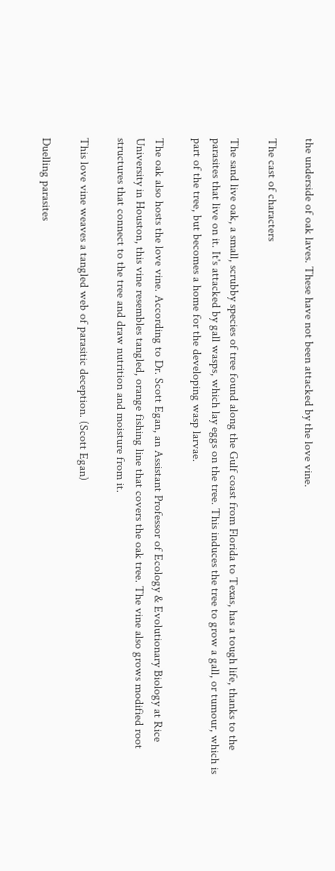the underside of oak laves. These have not been attacked by the love vine.

The cast of characters

The sand live oak, a small, scrubby species of tree found along the Gulf coast from Florida to Texas, has a tough life, thanks to the parasites that live on it. It's attacked by gall wasps, which lay eggs on the tree. This induces the tree to grow a gall, or tumour, which is part of the tree, but becomes a home for the developing wasp larvae.

The oak also hosts the love vine. According to Dr. Scott Egan, an Assistant Professor of Ecology & Evolutionary Biology at Rice University in Houston, this vine resembles tangled, orange fishing line that covers the oak tree. The vine also grows modified root structures that connect to the tree and draw nutrition and moisture from it.

This love vine weaves a tangled web of parasitic deception. (Scott Egan)

Duelling parasites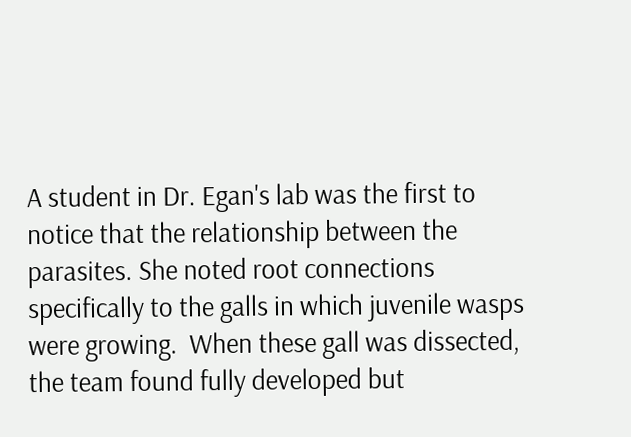A student in Dr. Egan's lab was the first to notice that the relationship between the parasites. She noted root connections specifically to the galls in which juvenile wasps were growing.  When these gall was dissected, the team found fully developed but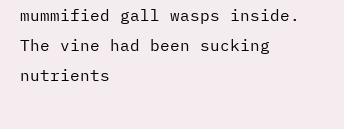mummified gall wasps inside. The vine had been sucking nutrients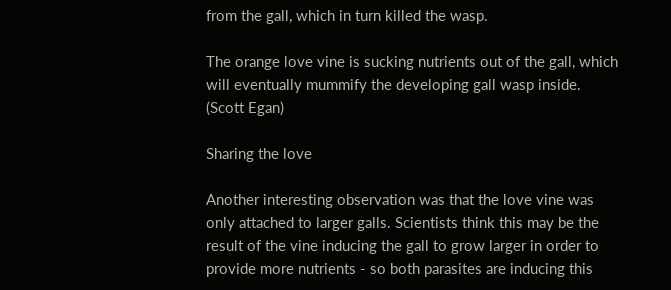from the gall, which in turn killed the wasp.

The orange love vine is sucking nutrients out of the gall, which will eventually mummify the developing gall wasp inside. (Scott Egan)

Sharing the love

Another interesting observation was that the love vine was only attached to larger galls. Scientists think this may be the result of the vine inducing the gall to grow larger in order to provide more nutrients - so both parasites are inducing this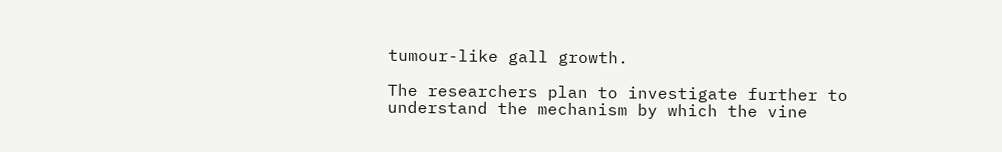tumour-like gall growth.

The researchers plan to investigate further to understand the mechanism by which the vine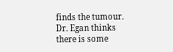finds the tumour.  Dr. Egan thinks there is some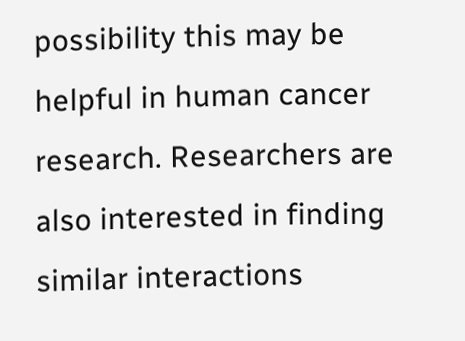possibility this may be helpful in human cancer research. Researchers are also interested in finding similar interactions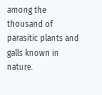among the thousand of parasitic plants and galls known in nature.